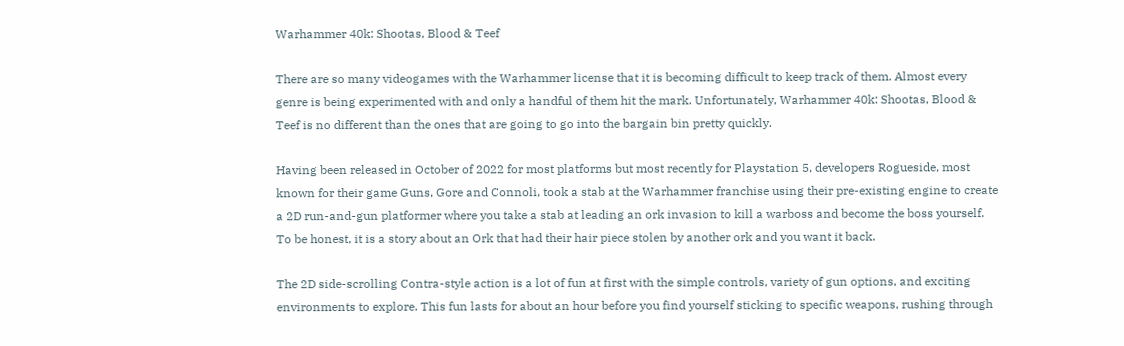Warhammer 40k: Shootas, Blood & Teef

There are so many videogames with the Warhammer license that it is becoming difficult to keep track of them. Almost every genre is being experimented with and only a handful of them hit the mark. Unfortunately, Warhammer 40k: Shootas, Blood & Teef is no different than the ones that are going to go into the bargain bin pretty quickly.

Having been released in October of 2022 for most platforms but most recently for Playstation 5, developers Rogueside, most known for their game Guns, Gore and Connoli, took a stab at the Warhammer franchise using their pre-existing engine to create a 2D run-and-gun platformer where you take a stab at leading an ork invasion to kill a warboss and become the boss yourself. To be honest, it is a story about an Ork that had their hair piece stolen by another ork and you want it back.

The 2D side-scrolling Contra-style action is a lot of fun at first with the simple controls, variety of gun options, and exciting environments to explore. This fun lasts for about an hour before you find yourself sticking to specific weapons, rushing through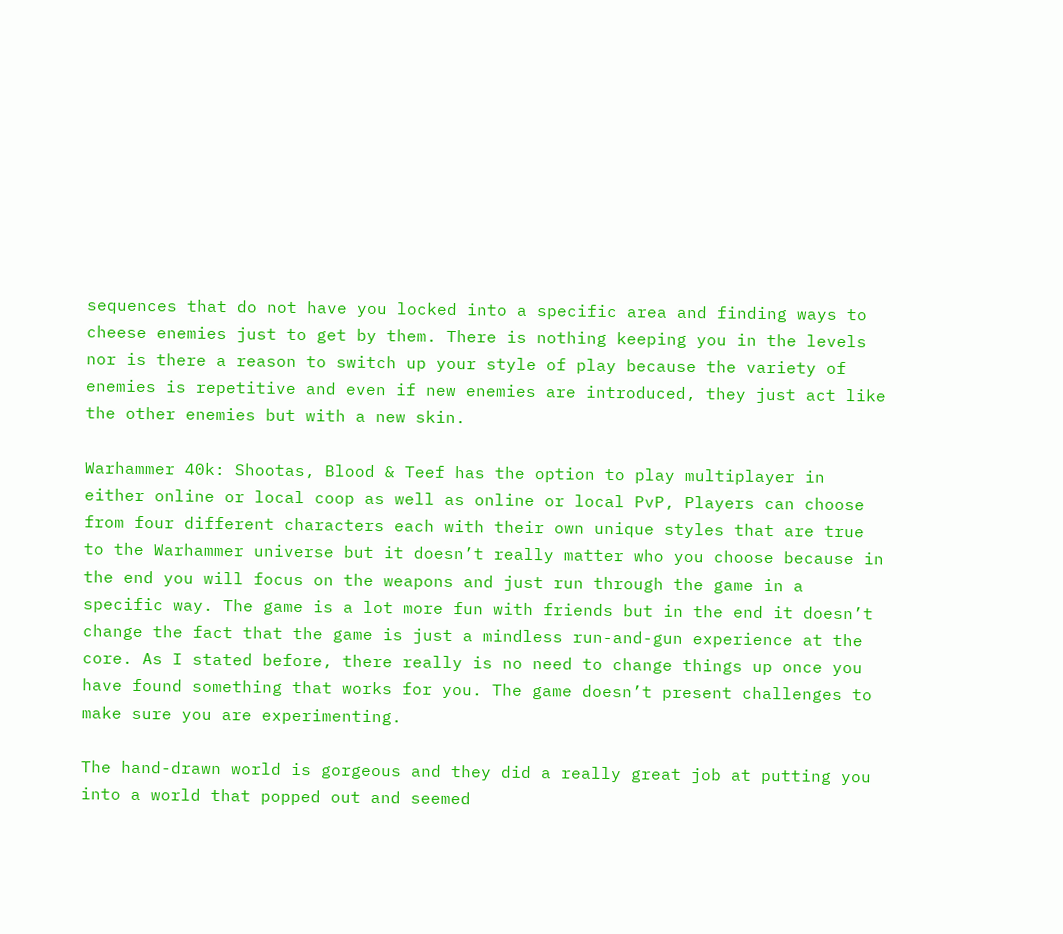sequences that do not have you locked into a specific area and finding ways to cheese enemies just to get by them. There is nothing keeping you in the levels nor is there a reason to switch up your style of play because the variety of enemies is repetitive and even if new enemies are introduced, they just act like the other enemies but with a new skin.

Warhammer 40k: Shootas, Blood & Teef has the option to play multiplayer in either online or local coop as well as online or local PvP, Players can choose from four different characters each with their own unique styles that are true to the Warhammer universe but it doesn’t really matter who you choose because in the end you will focus on the weapons and just run through the game in a specific way. The game is a lot more fun with friends but in the end it doesn’t change the fact that the game is just a mindless run-and-gun experience at the core. As I stated before, there really is no need to change things up once you have found something that works for you. The game doesn’t present challenges to make sure you are experimenting.

The hand-drawn world is gorgeous and they did a really great job at putting you into a world that popped out and seemed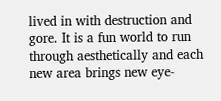lived in with destruction and gore. It is a fun world to run through aesthetically and each new area brings new eye-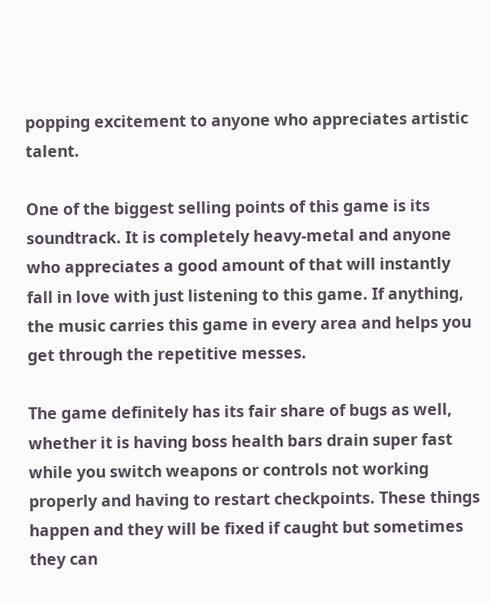popping excitement to anyone who appreciates artistic talent.

One of the biggest selling points of this game is its soundtrack. It is completely heavy-metal and anyone who appreciates a good amount of that will instantly fall in love with just listening to this game. If anything, the music carries this game in every area and helps you get through the repetitive messes.

The game definitely has its fair share of bugs as well, whether it is having boss health bars drain super fast while you switch weapons or controls not working properly and having to restart checkpoints. These things happen and they will be fixed if caught but sometimes they can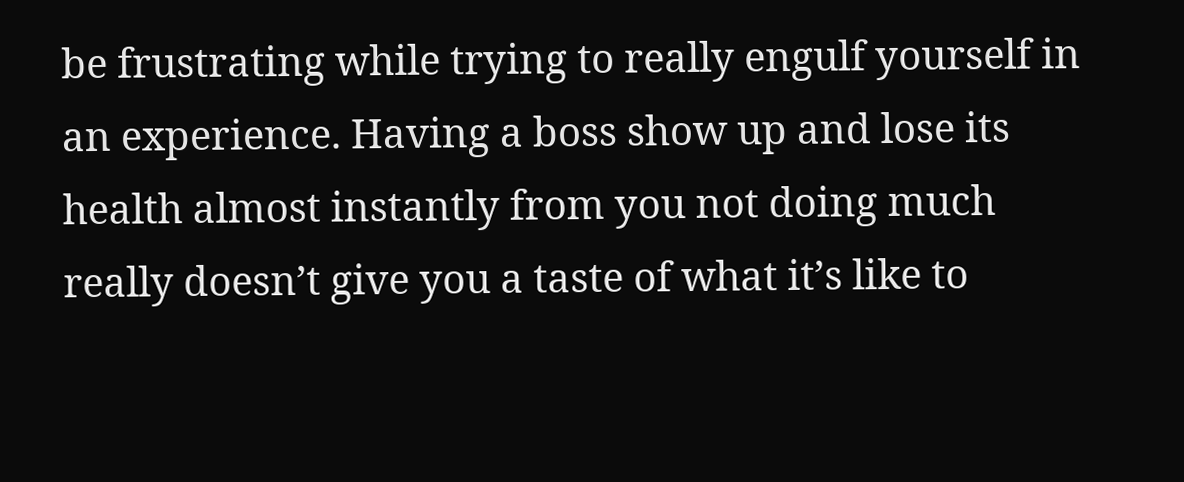be frustrating while trying to really engulf yourself in an experience. Having a boss show up and lose its health almost instantly from you not doing much really doesn’t give you a taste of what it’s like to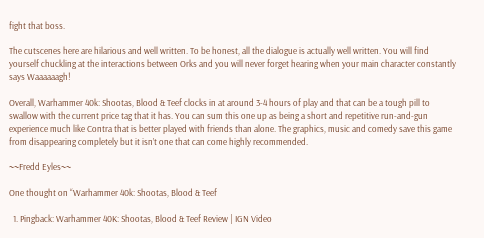fight that boss.

The cutscenes here are hilarious and well written. To be honest, all the dialogue is actually well written. You will find yourself chuckling at the interactions between Orks and you will never forget hearing when your main character constantly says Waaaaaagh!

Overall, Warhammer 40k: Shootas, Blood & Teef clocks in at around 3-4 hours of play and that can be a tough pill to swallow with the current price tag that it has. You can sum this one up as being a short and repetitive run-and-gun experience much like Contra that is better played with friends than alone. The graphics, music and comedy save this game from disappearing completely but it isn’t one that can come highly recommended.

~~Fredd Eyles~~

One thought on “Warhammer 40k: Shootas, Blood & Teef

  1. Pingback: Warhammer 40K: Shootas, Blood & Teef Review | IGN Video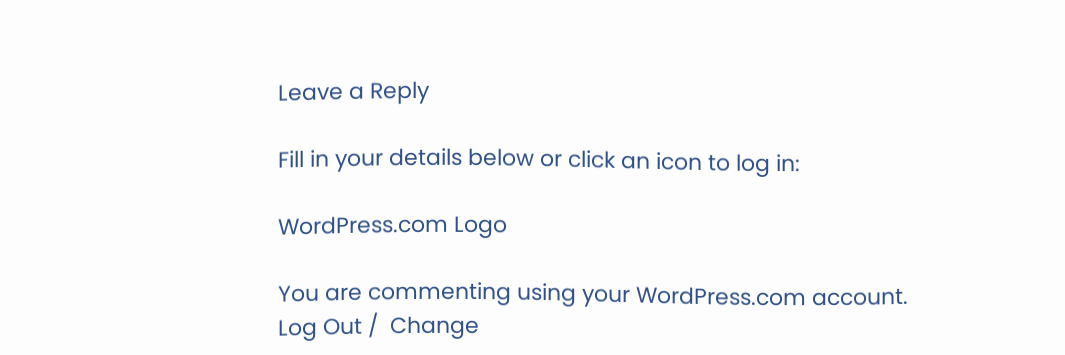Leave a Reply

Fill in your details below or click an icon to log in:

WordPress.com Logo

You are commenting using your WordPress.com account. Log Out /  Change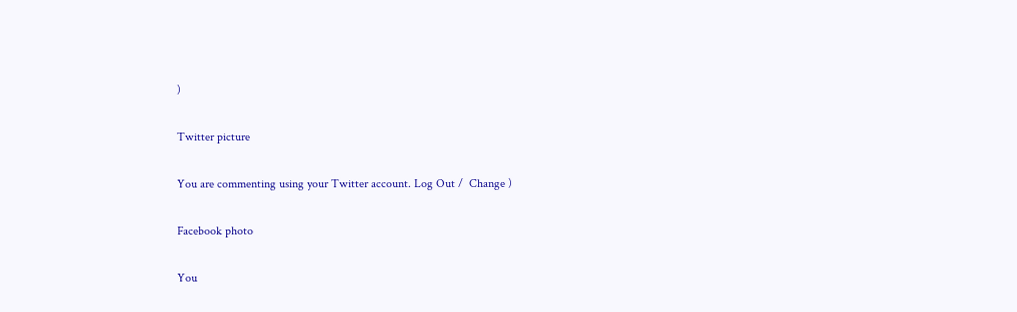)

Twitter picture

You are commenting using your Twitter account. Log Out /  Change )

Facebook photo

You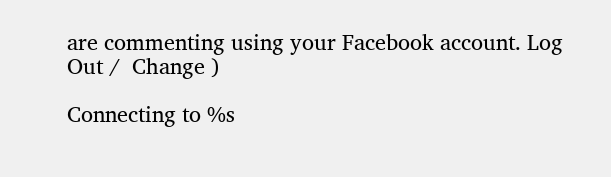are commenting using your Facebook account. Log Out /  Change )

Connecting to %s